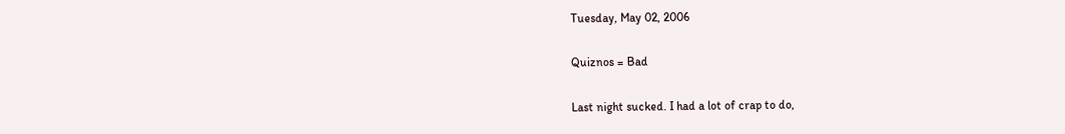Tuesday, May 02, 2006

Quiznos = Bad

Last night sucked. I had a lot of crap to do,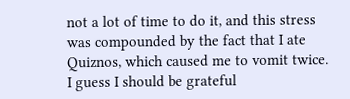not a lot of time to do it, and this stress was compounded by the fact that I ate Quiznos, which caused me to vomit twice. I guess I should be grateful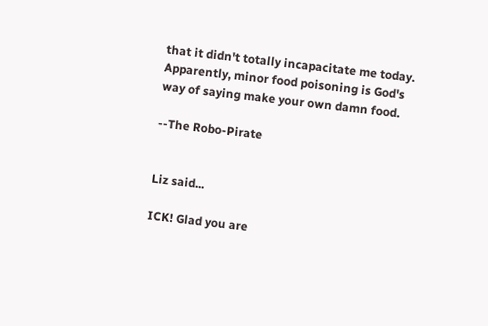that it didn't totally incapacitate me today. Apparently, minor food poisoning is God's way of saying make your own damn food.

--The Robo-Pirate


Liz said...

ICK! Glad you are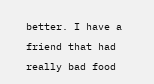better. I have a friend that had really bad food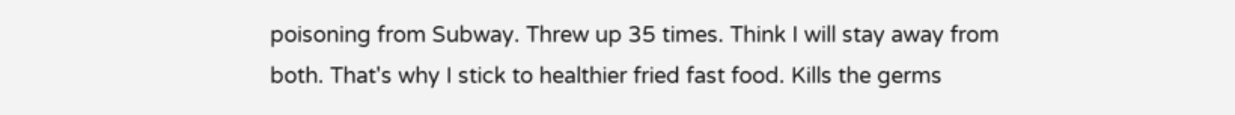poisoning from Subway. Threw up 35 times. Think I will stay away from both. That's why I stick to healthier fried fast food. Kills the germs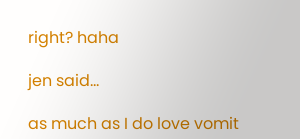right? haha

jen said...

as much as I do love vomit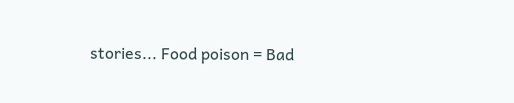stories... Food poison = Bad